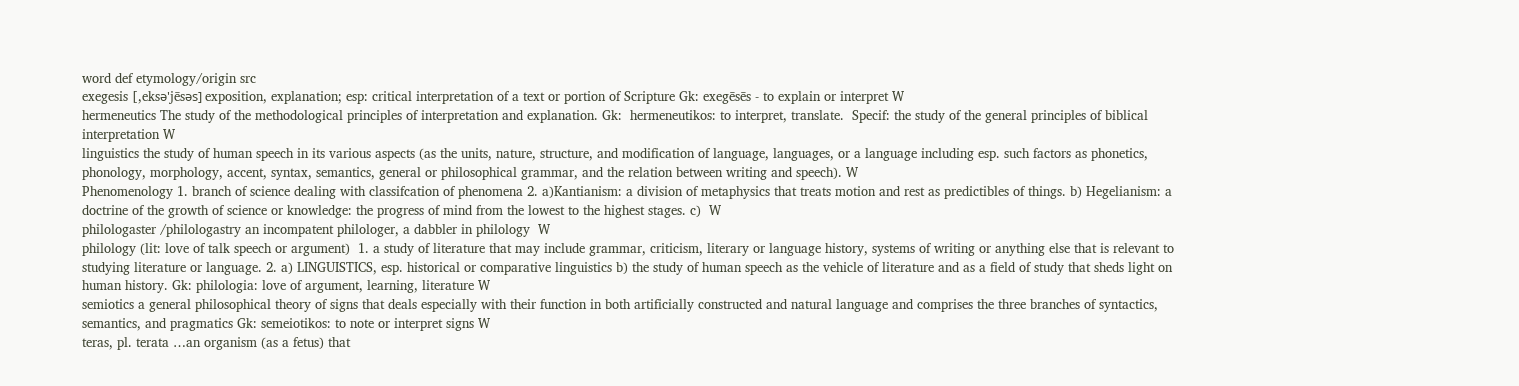word def etymology/origin src
exegesis [,eksә'jēsәs] exposition, explanation; esp: critical interpretation of a text or portion of Scripture Gk: exegēsēs - to explain or interpret W
hermeneutics The study of the methodological principles of interpretation and explanation. Gk:  hermeneutikos: to interpret, translate.  Specif: the study of the general principles of biblical interpretation W
linguistics the study of human speech in its various aspects (as the units, nature, structure, and modification of language, languages, or a language including esp. such factors as phonetics, phonology, morphology, accent, syntax, semantics, general or philosophical grammar, and the relation between writing and speech). W
Phenomenology 1. branch of science dealing with classifcation of phenomena 2. a)Kantianism: a division of metaphysics that treats motion and rest as predictibles of things. b) Hegelianism: a doctrine of the growth of science or knowledge: the progress of mind from the lowest to the highest stages. c)  W
philologaster /philologastry an incompatent philologer, a dabbler in philology  W
philology (lit: love of talk speech or argument)  1. a study of literature that may include grammar, criticism, literary or language history, systems of writing or anything else that is relevant to studying literature or language. 2. a) LINGUISTICS, esp. historical or comparative linguistics b) the study of human speech as the vehicle of literature and as a field of study that sheds light on human history. Gk: philologia: love of argument, learning, literature W
semiotics a general philosophical theory of signs that deals especially with their function in both artificially constructed and natural language and comprises the three branches of syntactics, semantics, and pragmatics Gk: semeiotikos: to note or interpret signs W
teras, pl. terata …an organism (as a fetus) that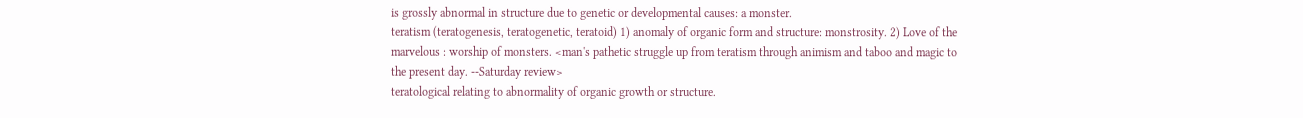is grossly abnormal in structure due to genetic or developmental causes: a monster.
teratism (teratogenesis, teratogenetic, teratoid) 1) anomaly of organic form and structure: monstrosity. 2) Love of the marvelous : worship of monsters. <man's pathetic struggle up from teratism through animism and taboo and magic to the present day. --Saturday review>
teratological relating to abnormality of organic growth or structure.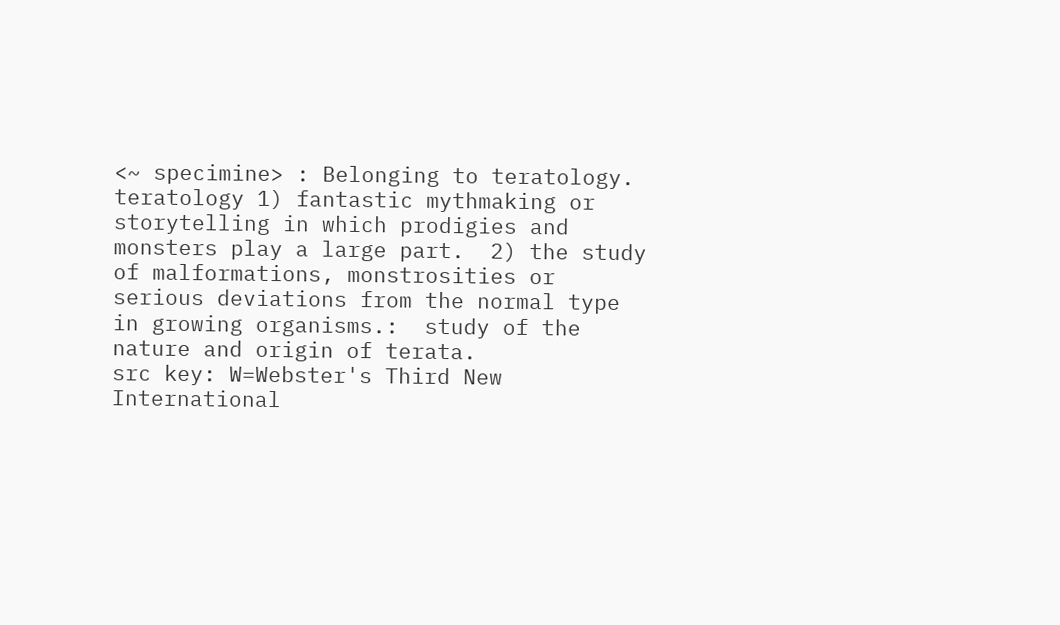<~ specimine> : Belonging to teratology.
teratology 1) fantastic mythmaking or storytelling in which prodigies and monsters play a large part.  2) the study of malformations, monstrosities or serious deviations from the normal type in growing organisms.:  study of the nature and origin of terata.
src key: W=Webster's Third New International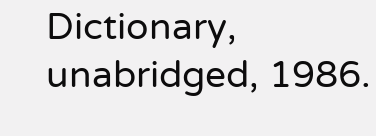Dictionary, unabridged, 1986.